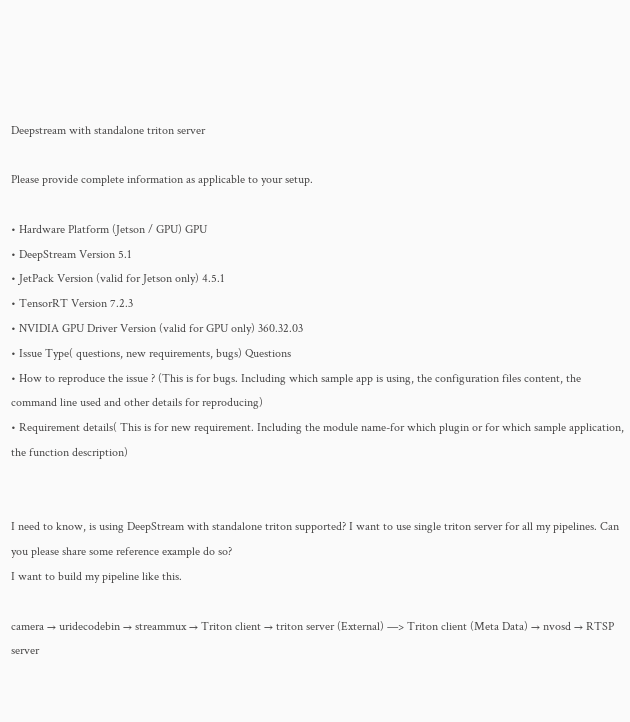Deepstream with standalone triton server

Please provide complete information as applicable to your setup.

• Hardware Platform (Jetson / GPU) GPU
• DeepStream Version 5.1
• JetPack Version (valid for Jetson only) 4.5.1
• TensorRT Version 7.2.3
• NVIDIA GPU Driver Version (valid for GPU only) 360.32.03
• Issue Type( questions, new requirements, bugs) Questions
• How to reproduce the issue ? (This is for bugs. Including which sample app is using, the configuration files content, the command line used and other details for reproducing)
• Requirement details( This is for new requirement. Including the module name-for which plugin or for which sample application, the function description)


I need to know, is using DeepStream with standalone triton supported? I want to use single triton server for all my pipelines. Can you please share some reference example do so?
I want to build my pipeline like this.

camera → uridecodebin → streammux → Triton client → triton server (External) —> Triton client (Meta Data) → nvosd → RTSP server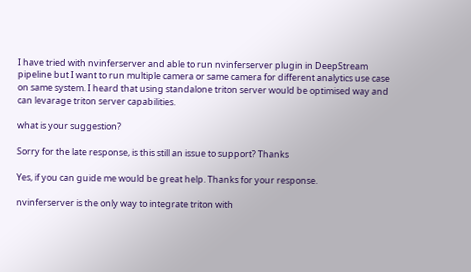I have tried with nvinferserver and able to run nvinferserver plugin in DeepStream pipeline but I want to run multiple camera or same camera for different analytics use case on same system. I heard that using standalone triton server would be optimised way and can levarage triton server capabilities.

what is your suggestion?

Sorry for the late response, is this still an issue to support? Thanks

Yes, if you can guide me would be great help. Thanks for your response.

nvinferserver is the only way to integrate triton with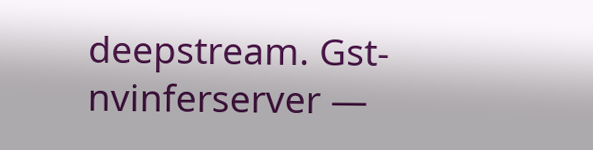deepstream. Gst-nvinferserver —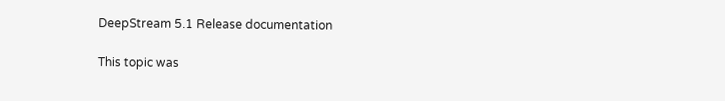DeepStream 5.1 Release documentation

This topic was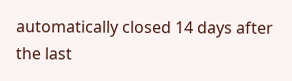automatically closed 14 days after the last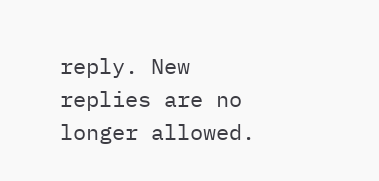reply. New replies are no longer allowed.